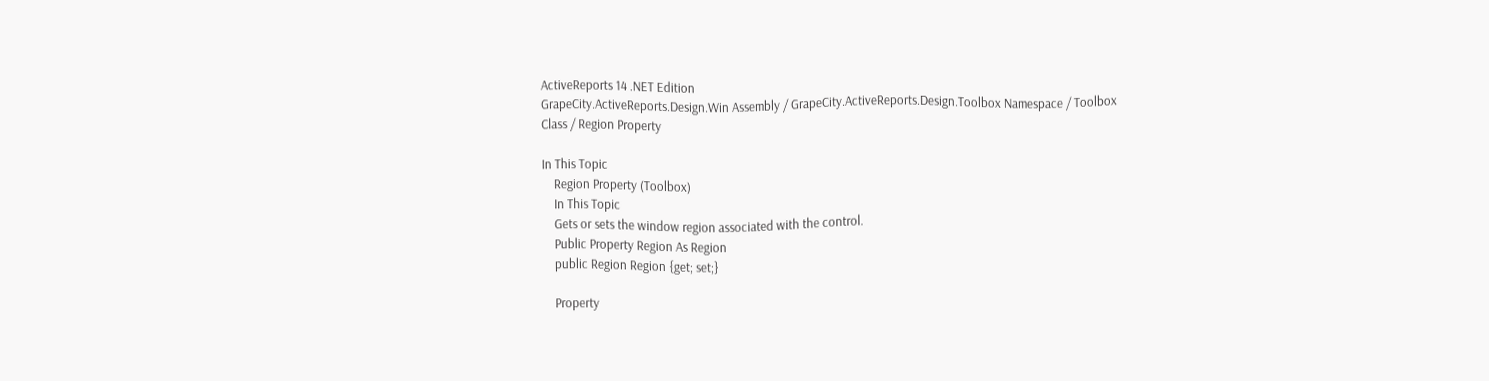ActiveReports 14 .NET Edition
GrapeCity.ActiveReports.Design.Win Assembly / GrapeCity.ActiveReports.Design.Toolbox Namespace / Toolbox Class / Region Property

In This Topic
    Region Property (Toolbox)
    In This Topic
    Gets or sets the window region associated with the control.
    Public Property Region As Region
    public Region Region {get; set;}

    Property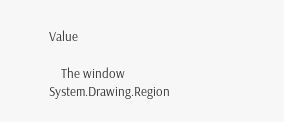Value

    The window System.Drawing.Region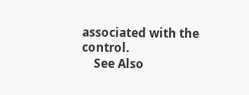associated with the control.
    See Also